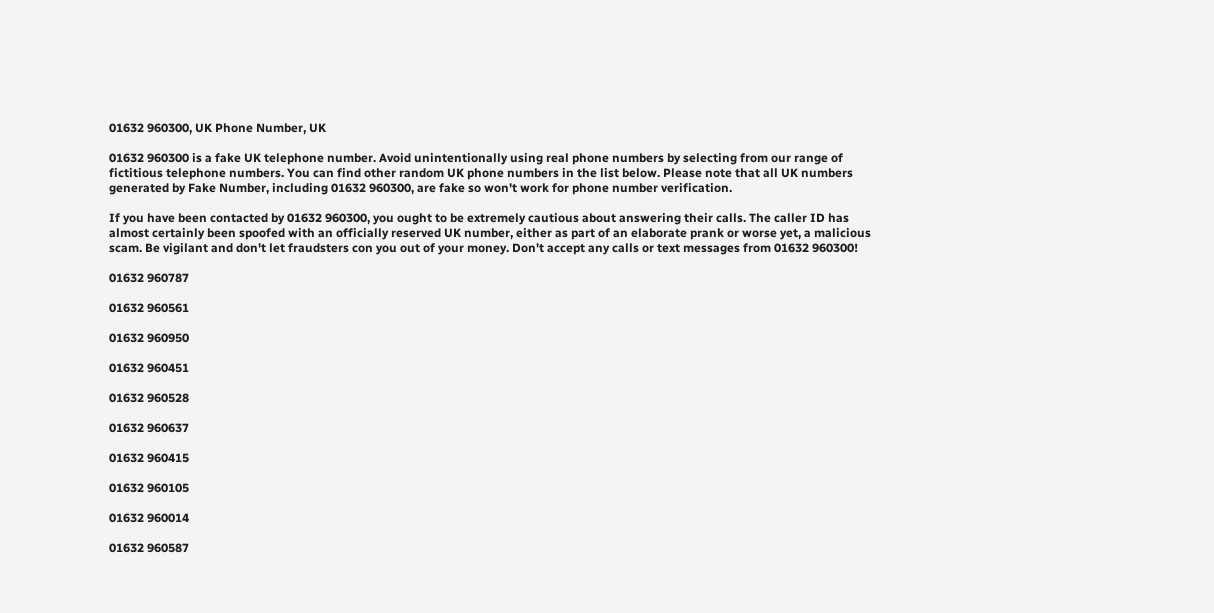01632 960300, UK Phone Number, UK

01632 960300 is a fake UK telephone number. Avoid unintentionally using real phone numbers by selecting from our range of fictitious telephone numbers. You can find other random UK phone numbers in the list below. Please note that all UK numbers generated by Fake Number, including 01632 960300, are fake so won't work for phone number verification.

If you have been contacted by 01632 960300, you ought to be extremely cautious about answering their calls. The caller ID has almost certainly been spoofed with an officially reserved UK number, either as part of an elaborate prank or worse yet, a malicious scam. Be vigilant and don't let fraudsters con you out of your money. Don't accept any calls or text messages from 01632 960300!

01632 960787

01632 960561

01632 960950

01632 960451

01632 960528

01632 960637

01632 960415

01632 960105

01632 960014

01632 960587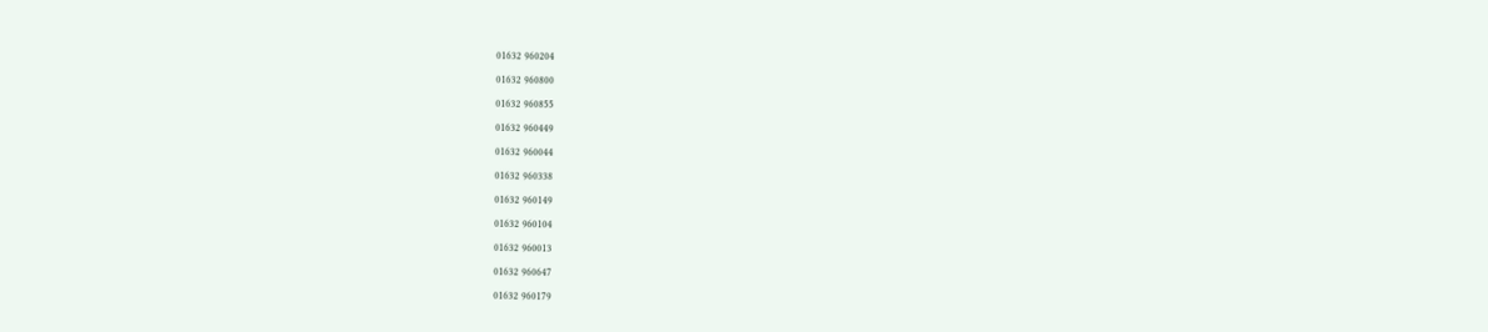01632 960204

01632 960800

01632 960855

01632 960449

01632 960044

01632 960338

01632 960149

01632 960104

01632 960013

01632 960647

01632 960179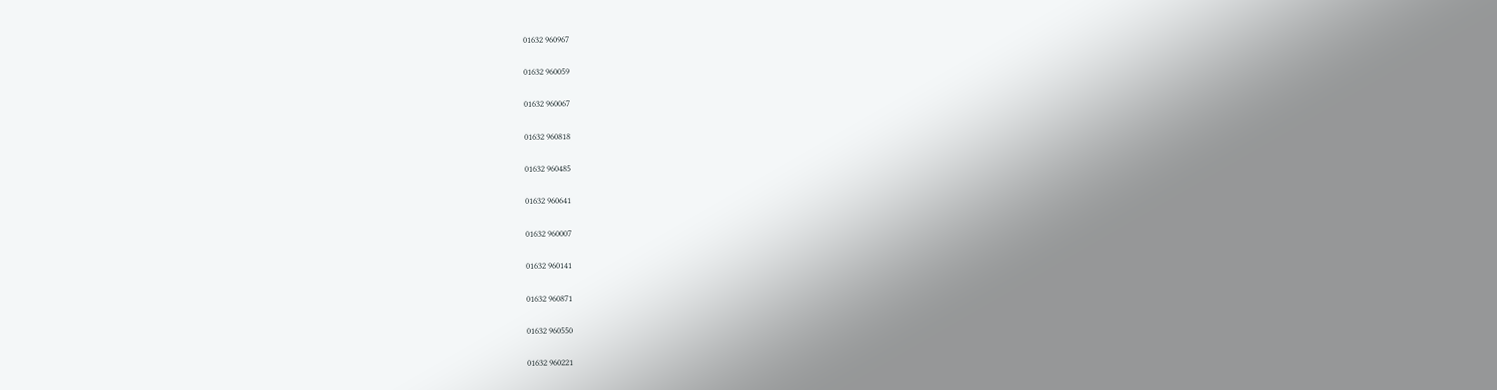01632 960967

01632 960059

01632 960067

01632 960818

01632 960485

01632 960641

01632 960007

01632 960141

01632 960871

01632 960550

01632 960221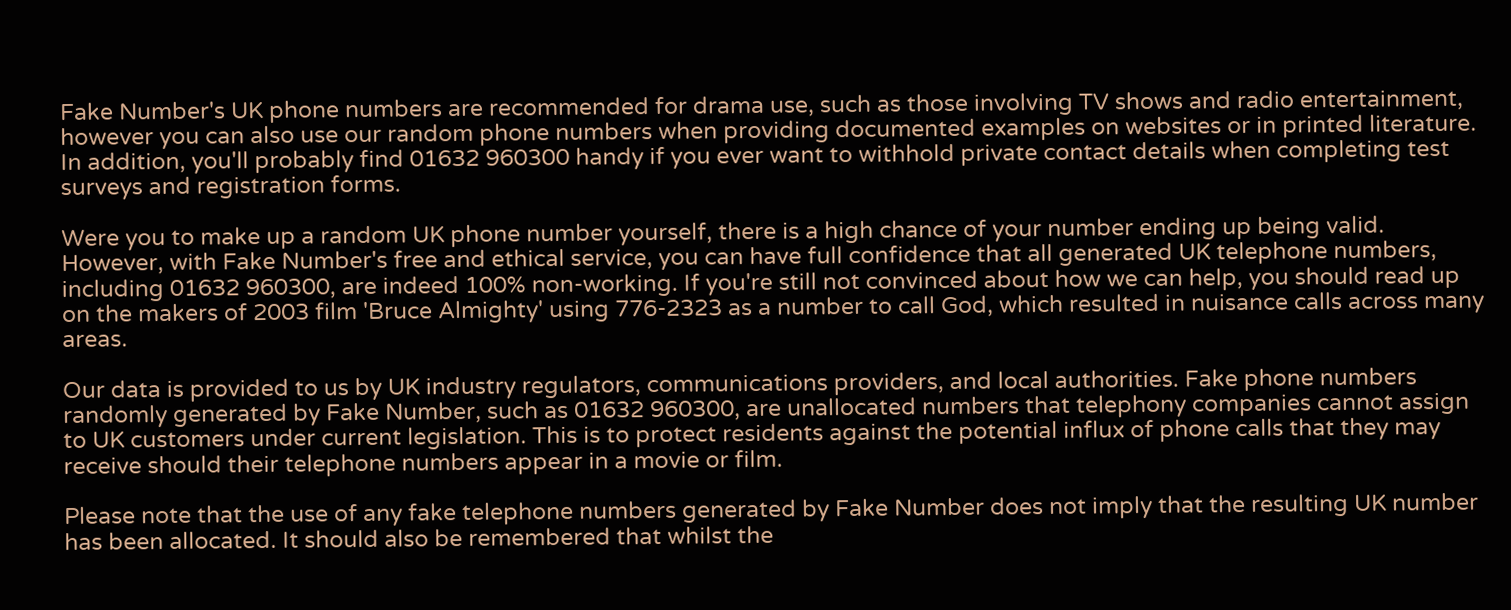Fake Number's UK phone numbers are recommended for drama use, such as those involving TV shows and radio entertainment, however you can also use our random phone numbers when providing documented examples on websites or in printed literature. In addition, you'll probably find 01632 960300 handy if you ever want to withhold private contact details when completing test surveys and registration forms.

Were you to make up a random UK phone number yourself, there is a high chance of your number ending up being valid. However, with Fake Number's free and ethical service, you can have full confidence that all generated UK telephone numbers, including 01632 960300, are indeed 100% non-working. If you're still not convinced about how we can help, you should read up on the makers of 2003 film 'Bruce Almighty' using 776-2323 as a number to call God, which resulted in nuisance calls across many areas.

Our data is provided to us by UK industry regulators, communications providers, and local authorities. Fake phone numbers randomly generated by Fake Number, such as 01632 960300, are unallocated numbers that telephony companies cannot assign to UK customers under current legislation. This is to protect residents against the potential influx of phone calls that they may receive should their telephone numbers appear in a movie or film.

Please note that the use of any fake telephone numbers generated by Fake Number does not imply that the resulting UK number has been allocated. It should also be remembered that whilst the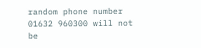random phone number 01632 960300 will not be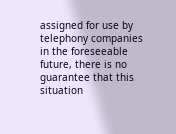assigned for use by telephony companies in the foreseeable future, there is no guarantee that this situation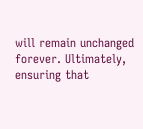will remain unchanged forever. Ultimately, ensuring that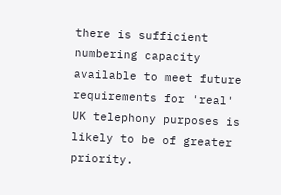there is sufficient numbering capacity available to meet future requirements for 'real' UK telephony purposes is likely to be of greater priority.